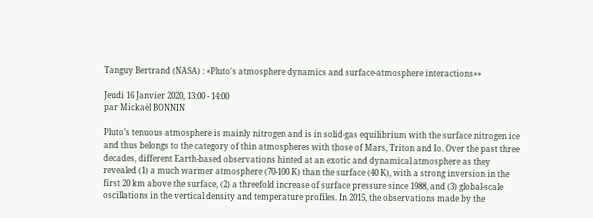Tanguy Bertrand (NASA) : «Pluto's atmosphere dynamics and surface-atmosphere interactions»»

Jeudi 16 Janvier 2020, 13:00 - 14:00
par Mickaël BONNIN

Pluto’s tenuous atmosphere is mainly nitrogen and is in solid-gas equilibrium with the surface nitrogen ice and thus belongs to the category of thin atmospheres with those of Mars, Triton and Io. Over the past three decades, different Earth-based observations hinted at an exotic and dynamical atmosphere as they revealed (1) a much warmer atmosphere (70-100 K) than the surface (40 K), with a strong inversion in the first 20 km above the surface, (2) a threefold increase of surface pressure since 1988, and (3) global-scale oscillations in the vertical density and temperature profiles. In 2015, the observations made by the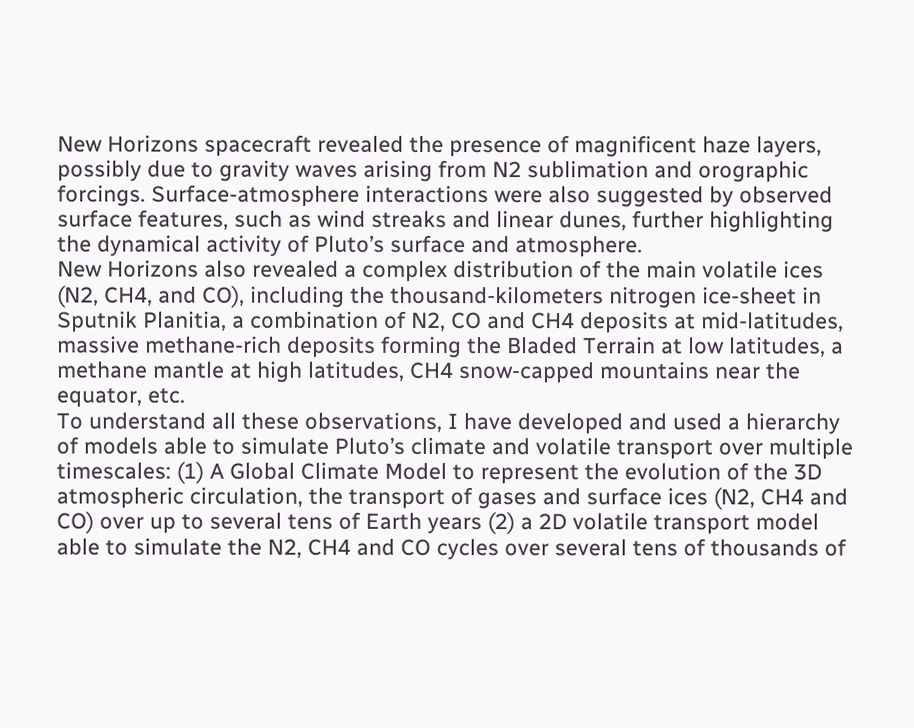New Horizons spacecraft revealed the presence of magnificent haze layers, possibly due to gravity waves arising from N2 sublimation and orographic forcings. Surface-atmosphere interactions were also suggested by observed surface features, such as wind streaks and linear dunes, further highlighting the dynamical activity of Pluto’s surface and atmosphere.
New Horizons also revealed a complex distribution of the main volatile ices (N2, CH4, and CO), including the thousand-kilometers nitrogen ice-sheet in Sputnik Planitia, a combination of N2, CO and CH4 deposits at mid-latitudes, massive methane-rich deposits forming the Bladed Terrain at low latitudes, a methane mantle at high latitudes, CH4 snow-capped mountains near the equator, etc.
To understand all these observations, I have developed and used a hierarchy of models able to simulate Pluto’s climate and volatile transport over multiple timescales: (1) A Global Climate Model to represent the evolution of the 3D atmospheric circulation, the transport of gases and surface ices (N2, CH4 and CO) over up to several tens of Earth years (2) a 2D volatile transport model able to simulate the N2, CH4 and CO cycles over several tens of thousands of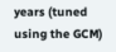years (tuned using the GCM)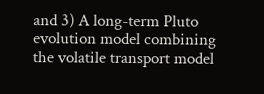and 3) A long-term Pluto evolution model combining the volatile transport model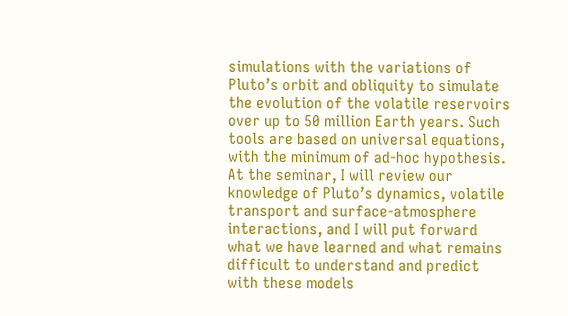simulations with the variations of Pluto’s orbit and obliquity to simulate the evolution of the volatile reservoirs over up to 50 million Earth years. Such tools are based on universal equations, with the minimum of ad-hoc hypothesis.
At the seminar, I will review our knowledge of Pluto’s dynamics, volatile transport and surface-atmosphere interactions, and I will put forward what we have learned and what remains difficult to understand and predict with these models